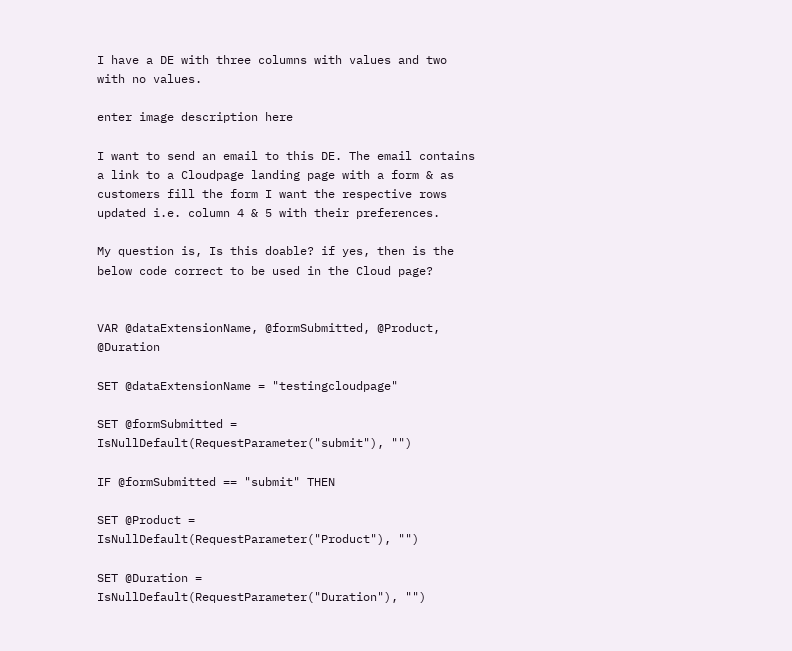I have a DE with three columns with values and two with no values.

enter image description here

I want to send an email to this DE. The email contains a link to a Cloudpage landing page with a form & as customers fill the form I want the respective rows updated i.e. column 4 & 5 with their preferences.

My question is, Is this doable? if yes, then is the below code correct to be used in the Cloud page?


VAR @dataExtensionName, @formSubmitted, @Product, @Duration

SET @dataExtensionName = "testingcloudpage"

SET @formSubmitted = IsNullDefault(RequestParameter("submit"), "")

IF @formSubmitted == "submit" THEN

SET @Product = IsNullDefault(RequestParameter("Product"), "")

SET @Duration = IsNullDefault(RequestParameter("Duration"), "")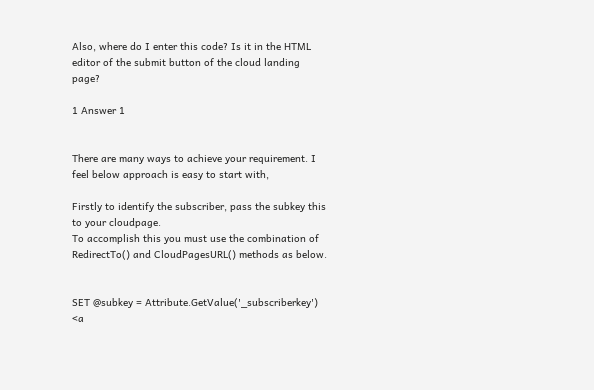Also, where do I enter this code? Is it in the HTML editor of the submit button of the cloud landing page?

1 Answer 1


There are many ways to achieve your requirement. I feel below approach is easy to start with,

Firstly to identify the subscriber, pass the subkey this to your cloudpage.
To accomplish this you must use the combination of RedirectTo() and CloudPagesURL() methods as below.


SET @subkey = Attribute.GetValue('_subscriberkey')
<a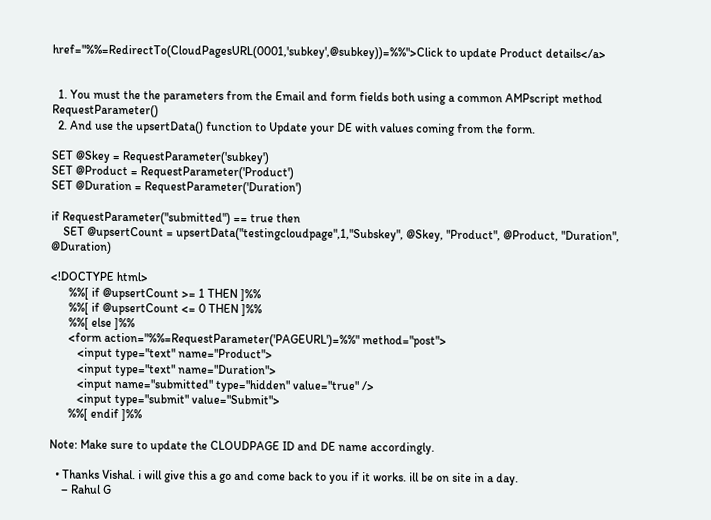href="%%=RedirectTo(CloudPagesURL(0001,'subkey',@subkey))=%%">Click to update Product details</a>


  1. You must the the parameters from the Email and form fields both using a common AMPscript method RequestParameter()
  2. And use the upsertData() function to Update your DE with values coming from the form.

SET @Skey = RequestParameter('subkey')
SET @Product = RequestParameter('Product')
SET @Duration = RequestParameter('Duration')

if RequestParameter("submitted") == true then
    SET @upsertCount = upsertData("testingcloudpage",1,"Subskey", @Skey, "Product", @Product, "Duration", @Duration)

<!DOCTYPE html>
      %%[ if @upsertCount >= 1 THEN ]%%
      %%[ if @upsertCount <= 0 THEN ]%%
      %%[ else ]%%
      <form action="%%=RequestParameter('PAGEURL')=%%" method="post">
         <input type="text" name="Product">
         <input type="text" name="Duration">
         <input name="submitted" type="hidden" value="true" />
         <input type="submit" value="Submit">
      %%[ endif ]%%

Note: Make sure to update the CLOUDPAGE ID and DE name accordingly.

  • Thanks Vishal. i will give this a go and come back to you if it works. ill be on site in a day.
    – Rahul G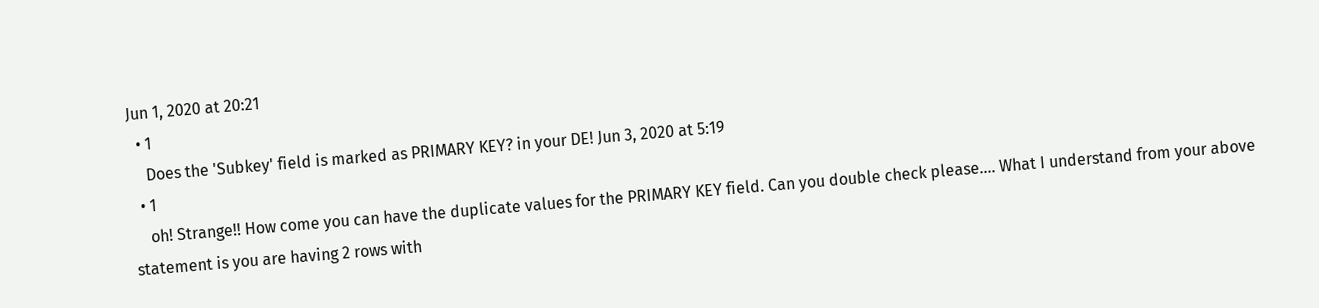Jun 1, 2020 at 20:21
  • 1
    Does the 'Subkey' field is marked as PRIMARY KEY? in your DE! Jun 3, 2020 at 5:19
  • 1
    oh! Strange!! How come you can have the duplicate values for the PRIMARY KEY field. Can you double check please.... What I understand from your above statement is you are having 2 rows with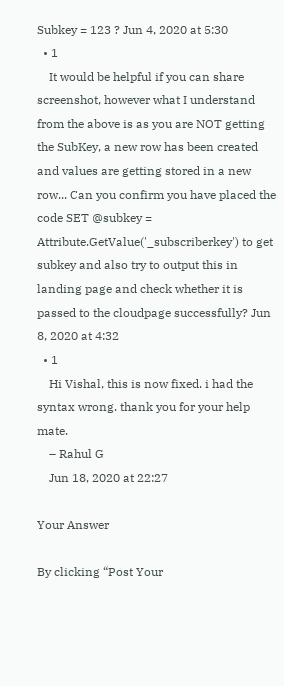Subkey = 123 ? Jun 4, 2020 at 5:30
  • 1
    It would be helpful if you can share screenshot, however what I understand from the above is as you are NOT getting the SubKey, a new row has been created and values are getting stored in a new row... Can you confirm you have placed the code SET @subkey = Attribute.GetValue('_subscriberkey') to get subkey and also try to output this in landing page and check whether it is passed to the cloudpage successfully? Jun 8, 2020 at 4:32
  • 1
    Hi Vishal, this is now fixed. i had the syntax wrong. thank you for your help mate.
    – Rahul G
    Jun 18, 2020 at 22:27

Your Answer

By clicking “Post Your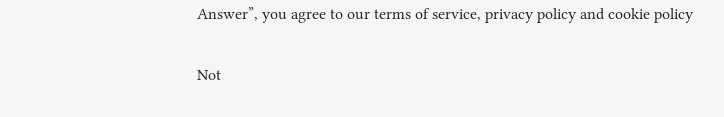Answer”, you agree to our terms of service, privacy policy and cookie policy

Not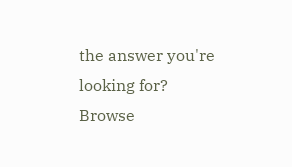the answer you're looking for? Browse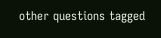other questions tagged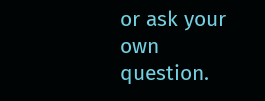or ask your own question.